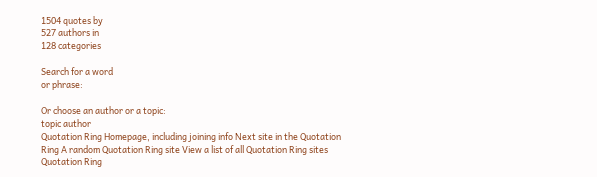1504 quotes by
527 authors in
128 categories

Search for a word
or phrase:

Or choose an author or a topic:
topic author
Quotation Ring Homepage, including joining info Next site in the Quotation Ring A random Quotation Ring site View a list of all Quotation Ring sites Quotation Ring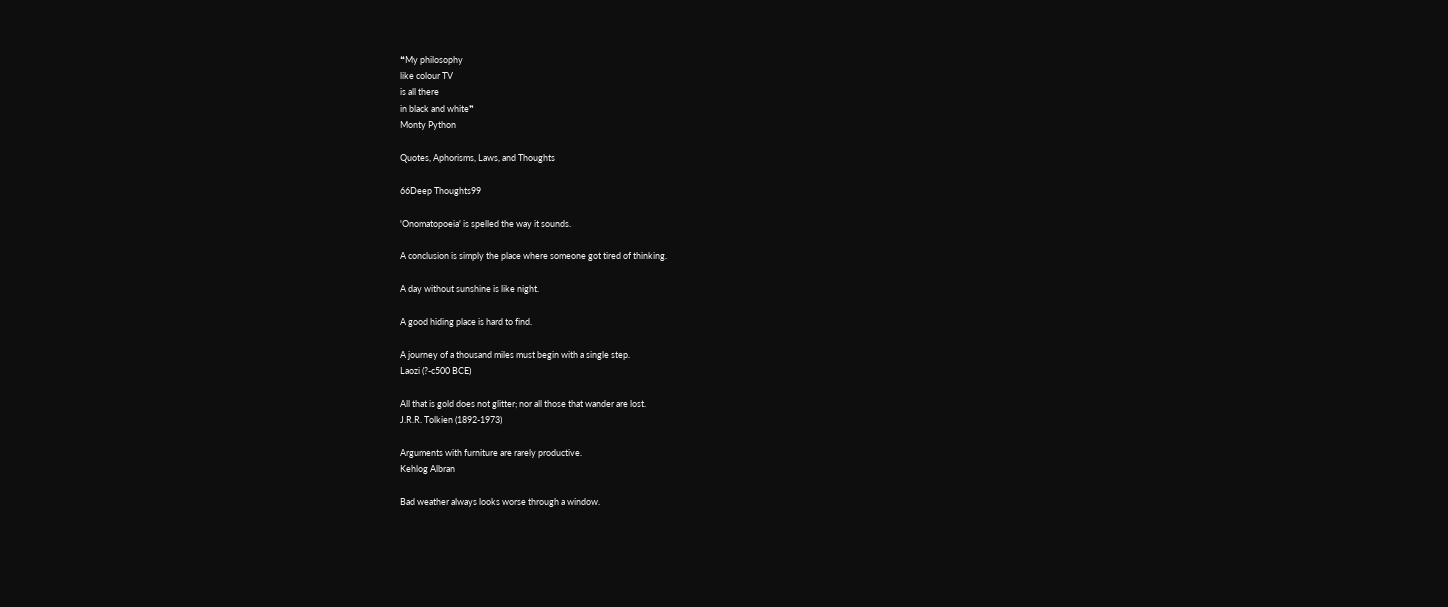❝My philosophy
like colour TV
is all there
in black and white❞
Monty Python

Quotes, Aphorisms, Laws, and Thoughts

66Deep Thoughts99

'Onomatopoeia' is spelled the way it sounds.

A conclusion is simply the place where someone got tired of thinking.

A day without sunshine is like night.

A good hiding place is hard to find.

A journey of a thousand miles must begin with a single step.
Laozi (?-c500 BCE)

All that is gold does not glitter; nor all those that wander are lost.
J.R.R. Tolkien (1892-1973)

Arguments with furniture are rarely productive.
Kehlog Albran

Bad weather always looks worse through a window.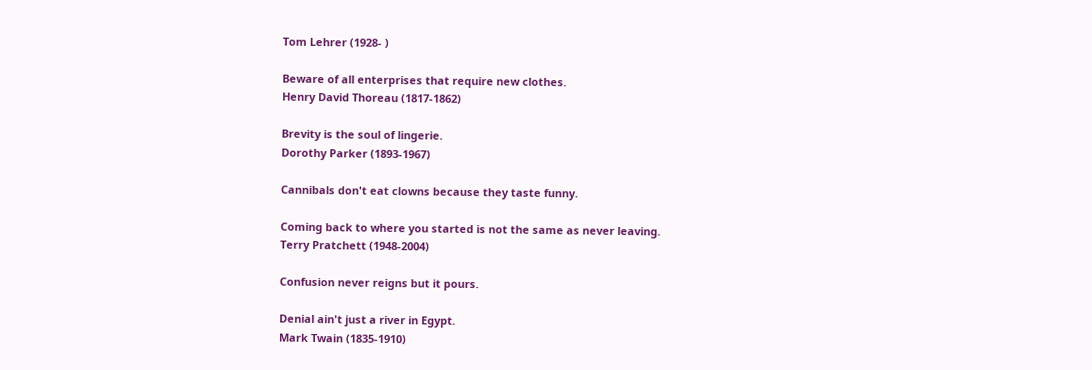Tom Lehrer (1928- )

Beware of all enterprises that require new clothes.
Henry David Thoreau (1817-1862)

Brevity is the soul of lingerie.
Dorothy Parker (1893-1967)

Cannibals don't eat clowns because they taste funny.

Coming back to where you started is not the same as never leaving.
Terry Pratchett (1948-2004)

Confusion never reigns but it pours.

Denial ain't just a river in Egypt.
Mark Twain (1835-1910)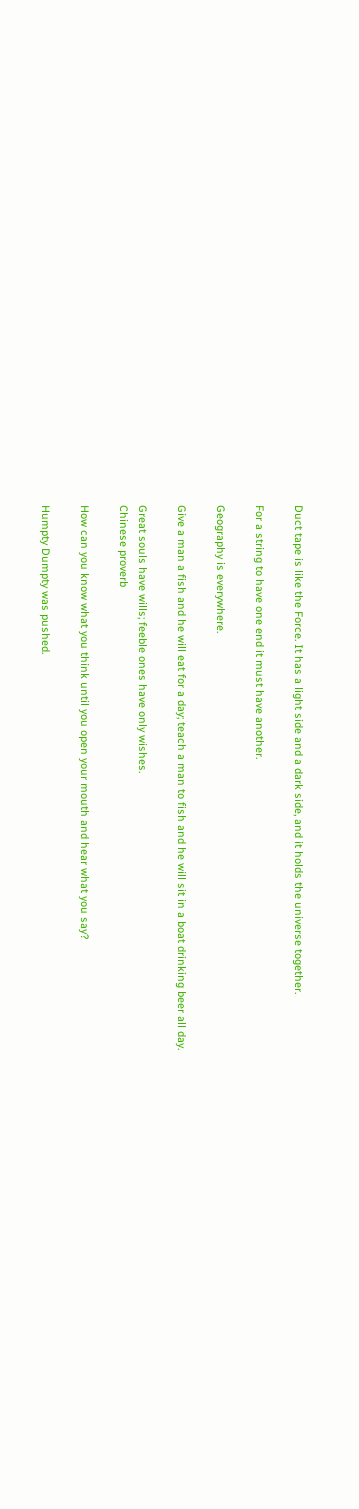Duct tape is like the Force. It has a light side and a dark side, and it holds the universe together.

For a string to have one end it must have another.

Geography is everywhere.

Give a man a fish and he will eat for a day; teach a man to fish and he will sit in a boat drinking beer all day.

Great souls have wills; feeble ones have only wishes.
Chinese proverb

How can you know what you think until you open your mouth and hear what you say?

Humpty Dumpty was pushed.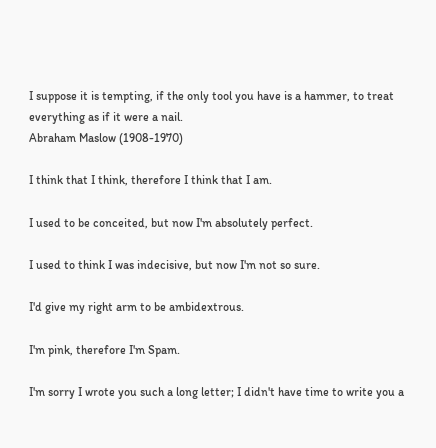I suppose it is tempting, if the only tool you have is a hammer, to treat everything as if it were a nail.
Abraham Maslow (1908-1970)

I think that I think, therefore I think that I am.

I used to be conceited, but now I'm absolutely perfect.

I used to think I was indecisive, but now I'm not so sure.

I'd give my right arm to be ambidextrous.

I'm pink, therefore I'm Spam.

I'm sorry I wrote you such a long letter; I didn't have time to write you a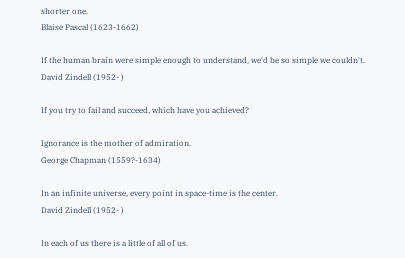shorter one.
Blaise Pascal (1623-1662)

If the human brain were simple enough to understand, we'd be so simple we couldn't.
David Zindell (1952- )

If you try to fail and succeed, which have you achieved?

Ignorance is the mother of admiration.
George Chapman (1559?-1634)

In an infinite universe, every point in space-time is the center.
David Zindell (1952- )

In each of us there is a little of all of us.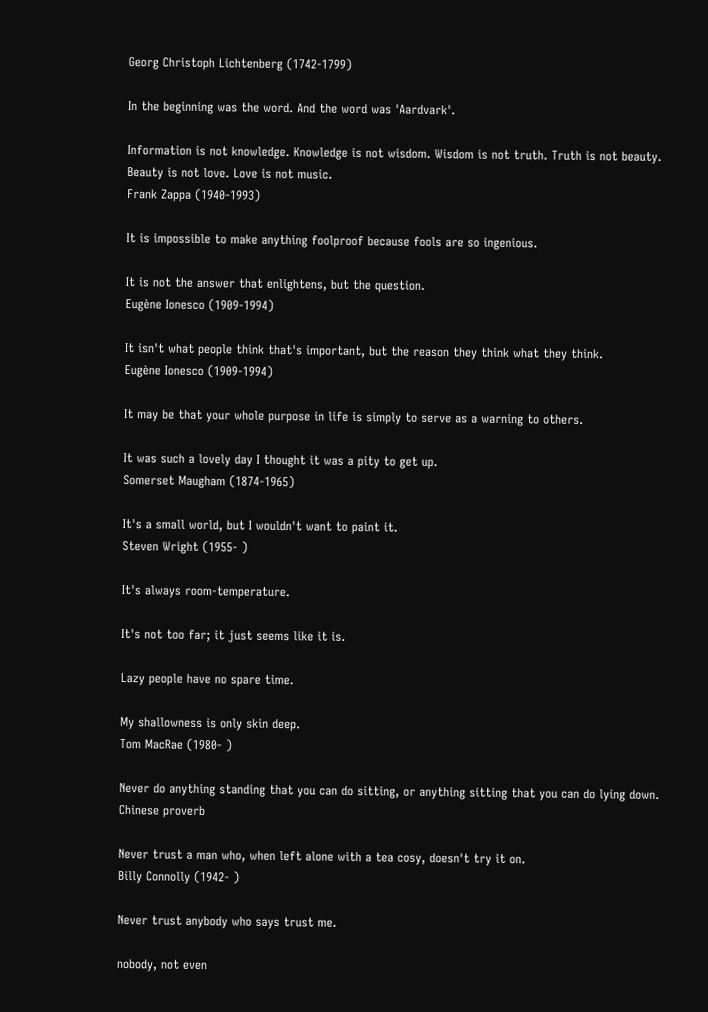Georg Christoph Lichtenberg (1742-1799)

In the beginning was the word. And the word was 'Aardvark'.

Information is not knowledge. Knowledge is not wisdom. Wisdom is not truth. Truth is not beauty. Beauty is not love. Love is not music.
Frank Zappa (1940-1993)

It is impossible to make anything foolproof because fools are so ingenious.

It is not the answer that enlightens, but the question.
Eugène Ionesco (1909-1994)

It isn't what people think that's important, but the reason they think what they think.
Eugène Ionesco (1909-1994)

It may be that your whole purpose in life is simply to serve as a warning to others.

It was such a lovely day I thought it was a pity to get up.
Somerset Maugham (1874-1965)

It's a small world, but I wouldn't want to paint it.
Steven Wright (1955- )

It's always room-temperature.

It's not too far; it just seems like it is.

Lazy people have no spare time.

My shallowness is only skin deep.
Tom MacRae (1980- )

Never do anything standing that you can do sitting, or anything sitting that you can do lying down.
Chinese proverb

Never trust a man who, when left alone with a tea cosy, doesn't try it on.
Billy Connolly (1942- )

Never trust anybody who says trust me.

nobody, not even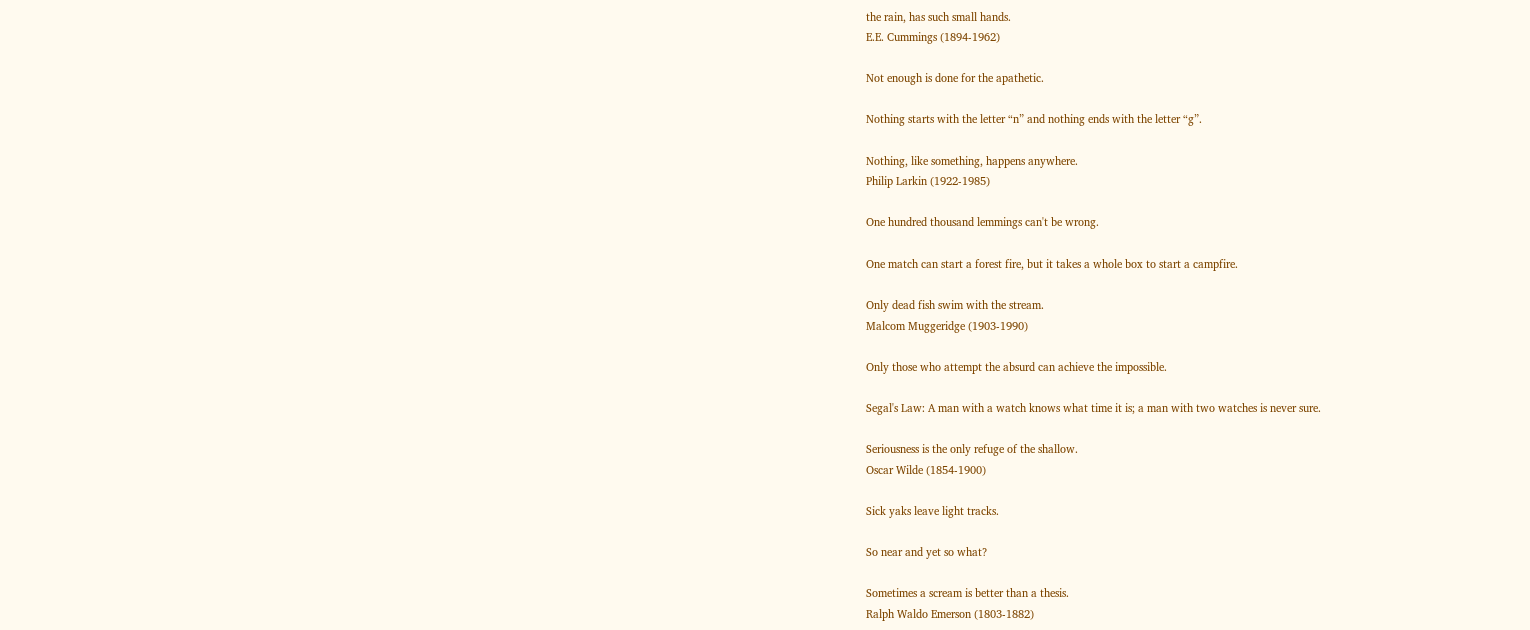the rain, has such small hands.
E.E. Cummings (1894-1962)

Not enough is done for the apathetic.

Nothing starts with the letter “n” and nothing ends with the letter “g”.

Nothing, like something, happens anywhere.
Philip Larkin (1922-1985)

One hundred thousand lemmings can't be wrong.

One match can start a forest fire, but it takes a whole box to start a campfire.

Only dead fish swim with the stream.
Malcom Muggeridge (1903-1990)

Only those who attempt the absurd can achieve the impossible.

Segal's Law: A man with a watch knows what time it is; a man with two watches is never sure.

Seriousness is the only refuge of the shallow.
Oscar Wilde (1854-1900)

Sick yaks leave light tracks.

So near and yet so what?

Sometimes a scream is better than a thesis.
Ralph Waldo Emerson (1803-1882)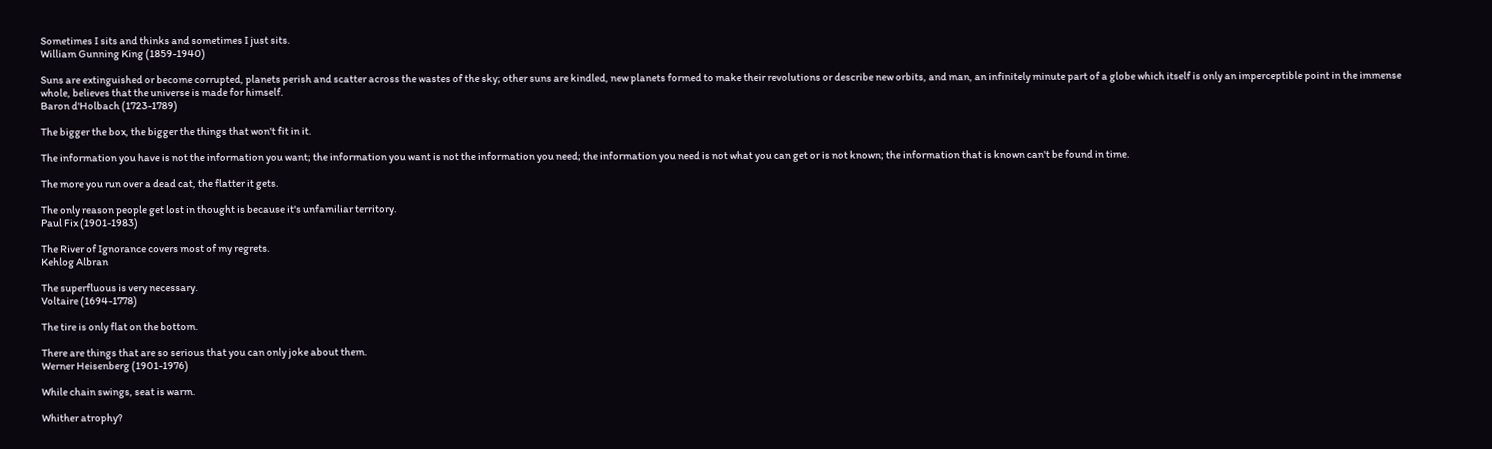Sometimes I sits and thinks and sometimes I just sits.
William Gunning King (1859-1940)

Suns are extinguished or become corrupted, planets perish and scatter across the wastes of the sky; other suns are kindled, new planets formed to make their revolutions or describe new orbits, and man, an infinitely minute part of a globe which itself is only an imperceptible point in the immense whole, believes that the universe is made for himself.
Baron d'Holbach (1723-1789)

The bigger the box, the bigger the things that won't fit in it.

The information you have is not the information you want; the information you want is not the information you need; the information you need is not what you can get or is not known; the information that is known can't be found in time.

The more you run over a dead cat, the flatter it gets.

The only reason people get lost in thought is because it's unfamiliar territory.
Paul Fix (1901-1983)

The River of Ignorance covers most of my regrets.
Kehlog Albran

The superfluous is very necessary.
Voltaire (1694-1778)

The tire is only flat on the bottom.

There are things that are so serious that you can only joke about them.
Werner Heisenberg (1901-1976)

While chain swings, seat is warm.

Whither atrophy?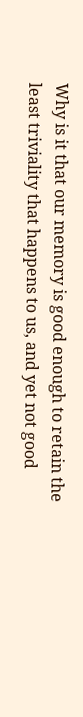Why is it that our memory is good enough to retain the least triviality that happens to us, and yet not good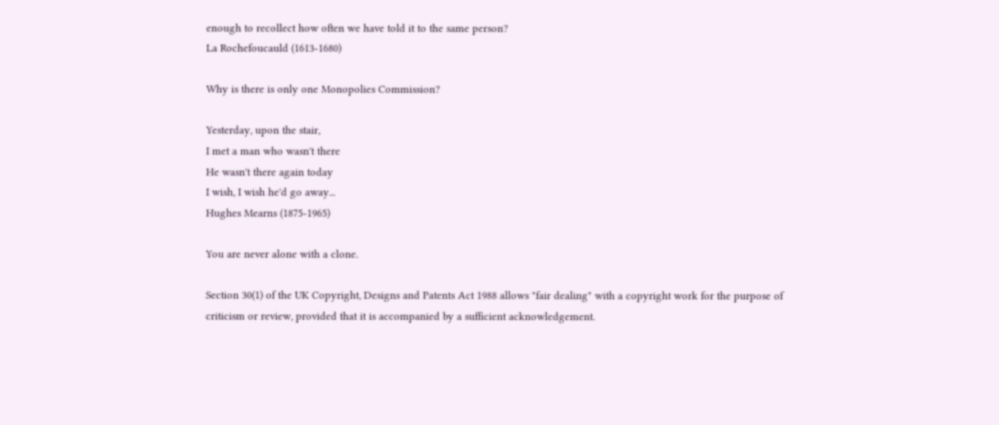enough to recollect how often we have told it to the same person?
La Rochefoucauld (1613-1680)

Why is there is only one Monopolies Commission?

Yesterday, upon the stair,
I met a man who wasn't there
He wasn't there again today
I wish, I wish he'd go away...
Hughes Mearns (1875-1965)

You are never alone with a clone.

Section 30(1) of the UK Copyright, Designs and Patents Act 1988 allows "fair dealing" with a copyright work for the purpose of criticism or review, provided that it is accompanied by a sufficient acknowledgement.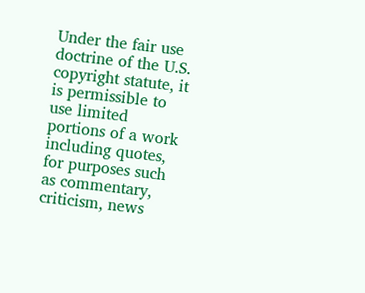Under the fair use doctrine of the U.S. copyright statute, it is permissible to use limited portions of a work including quotes, for purposes such as commentary, criticism, news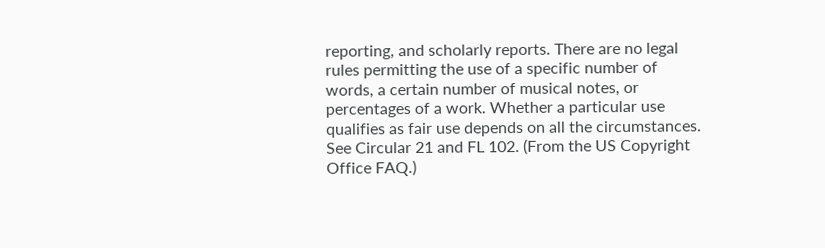reporting, and scholarly reports. There are no legal rules permitting the use of a specific number of words, a certain number of musical notes, or percentages of a work. Whether a particular use qualifies as fair use depends on all the circumstances. See Circular 21 and FL 102. (From the US Copyright Office FAQ.)